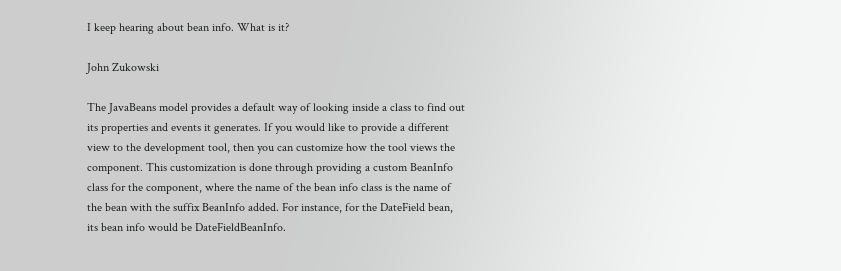I keep hearing about bean info. What is it?

John Zukowski

The JavaBeans model provides a default way of looking inside a class to find out its properties and events it generates. If you would like to provide a different view to the development tool, then you can customize how the tool views the component. This customization is done through providing a custom BeanInfo class for the component, where the name of the bean info class is the name of the bean with the suffix BeanInfo added. For instance, for the DateField bean, its bean info would be DateFieldBeanInfo.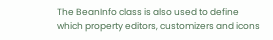The BeanInfo class is also used to define which property editors, customizers and icons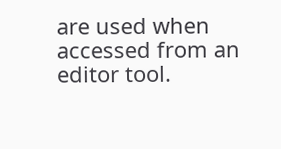are used when accessed from an editor tool.